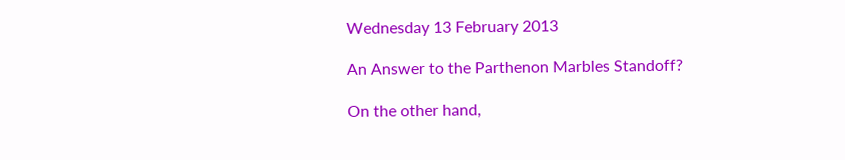Wednesday 13 February 2013

An Answer to the Parthenon Marbles Standoff?

On the other hand,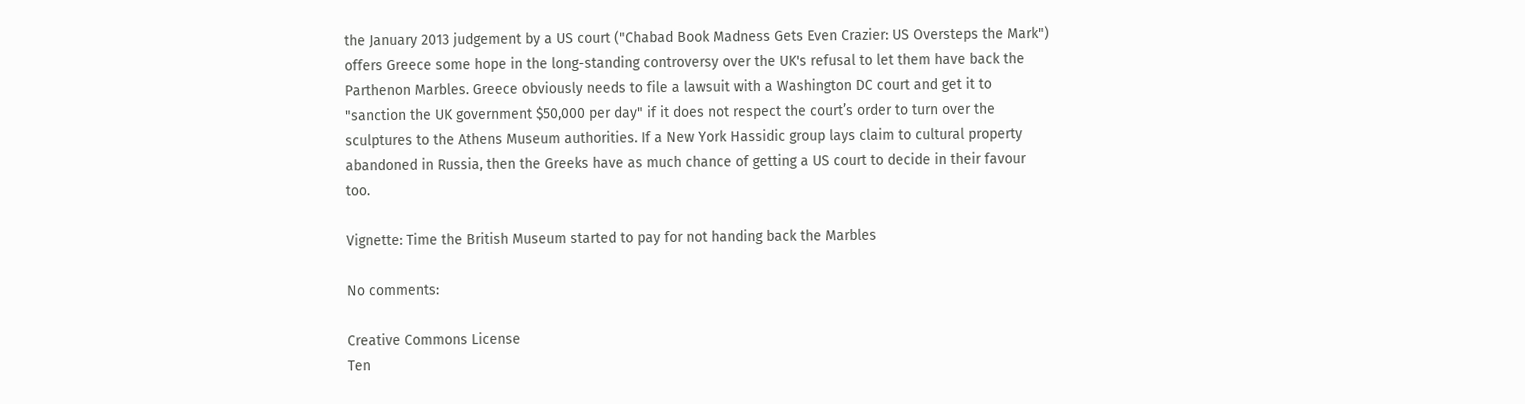the January 2013 judgement by a US court ("Chabad Book Madness Gets Even Crazier: US Oversteps the Mark") offers Greece some hope in the long-standing controversy over the UK's refusal to let them have back the Parthenon Marbles. Greece obviously needs to file a lawsuit with a Washington DC court and get it to "sanction the UK government $50,000 per day" if it does not respect the court’s order to turn over the sculptures to the Athens Museum authorities. If a New York Hassidic group lays claim to cultural property abandoned in Russia, then the Greeks have as much chance of getting a US court to decide in their favour too.

Vignette: Time the British Museum started to pay for not handing back the Marbles

No comments:

Creative Commons License
Ten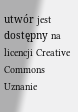utwór jest dostępny na licencji Creative Commons Uznanie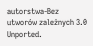autorstwa-Bez utworów zależnych 3.0 Unported.